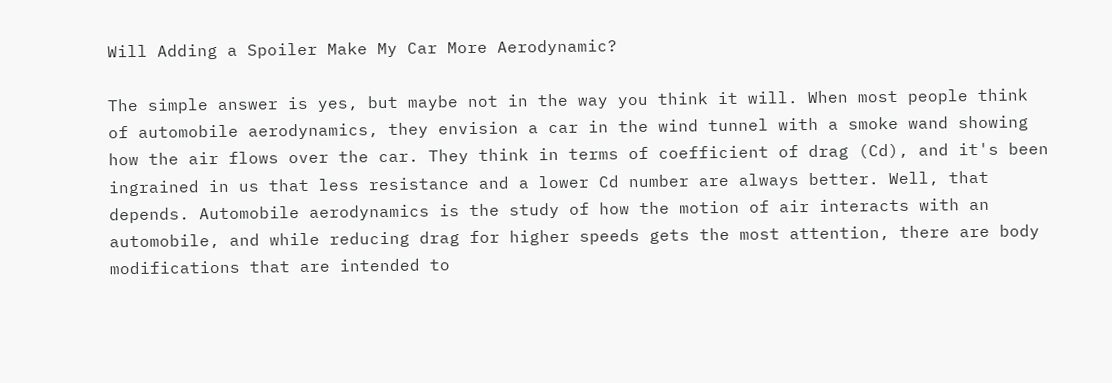Will Adding a Spoiler Make My Car More Aerodynamic?

The simple answer is yes, but maybe not in the way you think it will. When most people think of automobile aerodynamics, they envision a car in the wind tunnel with a smoke wand showing how the air flows over the car. They think in terms of coefficient of drag (Cd), and it's been ingrained in us that less resistance and a lower Cd number are always better. Well, that depends. Automobile aerodynamics is the study of how the motion of air interacts with an automobile, and while reducing drag for higher speeds gets the most attention, there are body modifications that are intended to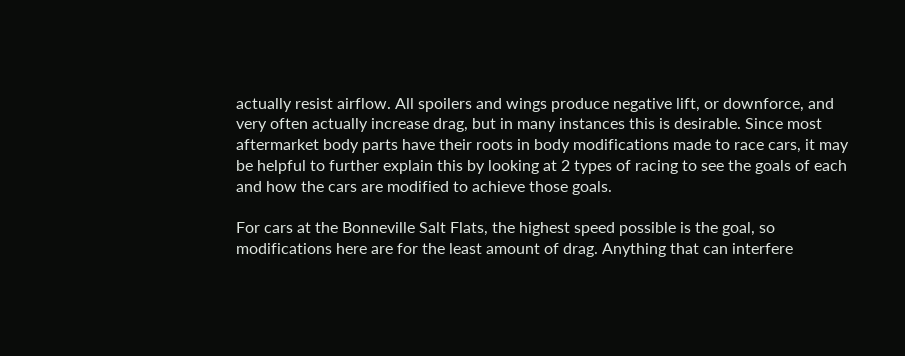actually resist airflow. All spoilers and wings produce negative lift, or downforce, and very often actually increase drag, but in many instances this is desirable. Since most aftermarket body parts have their roots in body modifications made to race cars, it may be helpful to further explain this by looking at 2 types of racing to see the goals of each and how the cars are modified to achieve those goals.

For cars at the Bonneville Salt Flats, the highest speed possible is the goal, so modifications here are for the least amount of drag. Anything that can interfere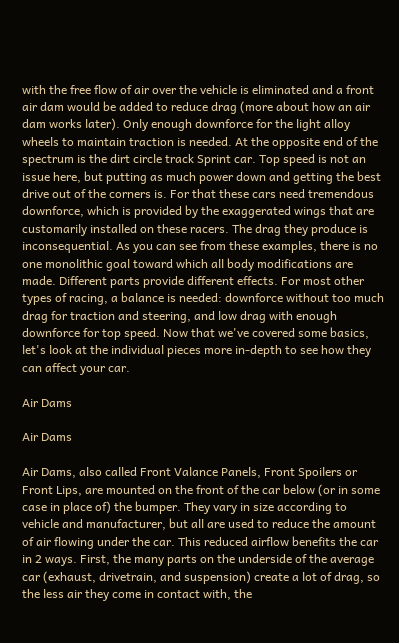with the free flow of air over the vehicle is eliminated and a front air dam would be added to reduce drag (more about how an air dam works later). Only enough downforce for the light alloy wheels to maintain traction is needed. At the opposite end of the spectrum is the dirt circle track Sprint car. Top speed is not an issue here, but putting as much power down and getting the best drive out of the corners is. For that these cars need tremendous downforce, which is provided by the exaggerated wings that are customarily installed on these racers. The drag they produce is inconsequential. As you can see from these examples, there is no one monolithic goal toward which all body modifications are made. Different parts provide different effects. For most other types of racing, a balance is needed: downforce without too much drag for traction and steering, and low drag with enough downforce for top speed. Now that we've covered some basics, let's look at the individual pieces more in-depth to see how they can affect your car.

Air Dams

Air Dams

Air Dams, also called Front Valance Panels, Front Spoilers or Front Lips, are mounted on the front of the car below (or in some case in place of) the bumper. They vary in size according to vehicle and manufacturer, but all are used to reduce the amount of air flowing under the car. This reduced airflow benefits the car in 2 ways. First, the many parts on the underside of the average car (exhaust, drivetrain, and suspension) create a lot of drag, so the less air they come in contact with, the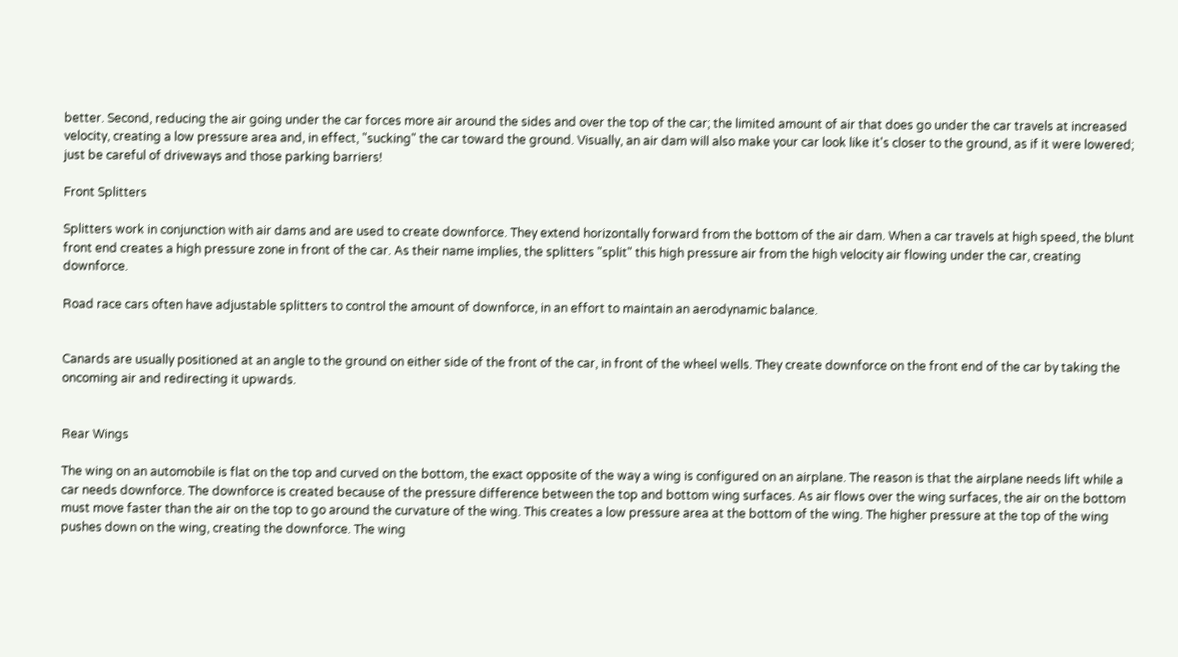better. Second, reducing the air going under the car forces more air around the sides and over the top of the car; the limited amount of air that does go under the car travels at increased velocity, creating a low pressure area and, in effect, "sucking" the car toward the ground. Visually, an air dam will also make your car look like it's closer to the ground, as if it were lowered; just be careful of driveways and those parking barriers!

Front Splitters

Splitters work in conjunction with air dams and are used to create downforce. They extend horizontally forward from the bottom of the air dam. When a car travels at high speed, the blunt front end creates a high pressure zone in front of the car. As their name implies, the splitters "split" this high pressure air from the high velocity air flowing under the car, creating downforce.

Road race cars often have adjustable splitters to control the amount of downforce, in an effort to maintain an aerodynamic balance.


Canards are usually positioned at an angle to the ground on either side of the front of the car, in front of the wheel wells. They create downforce on the front end of the car by taking the oncoming air and redirecting it upwards.


Rear Wings

The wing on an automobile is flat on the top and curved on the bottom, the exact opposite of the way a wing is configured on an airplane. The reason is that the airplane needs lift while a car needs downforce. The downforce is created because of the pressure difference between the top and bottom wing surfaces. As air flows over the wing surfaces, the air on the bottom must move faster than the air on the top to go around the curvature of the wing. This creates a low pressure area at the bottom of the wing. The higher pressure at the top of the wing pushes down on the wing, creating the downforce. The wing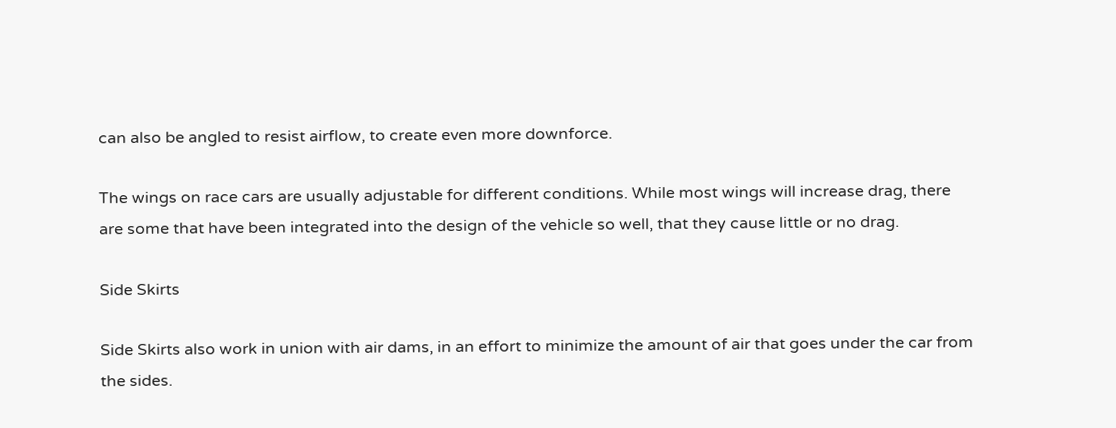can also be angled to resist airflow, to create even more downforce.

The wings on race cars are usually adjustable for different conditions. While most wings will increase drag, there are some that have been integrated into the design of the vehicle so well, that they cause little or no drag.

Side Skirts

Side Skirts also work in union with air dams, in an effort to minimize the amount of air that goes under the car from the sides.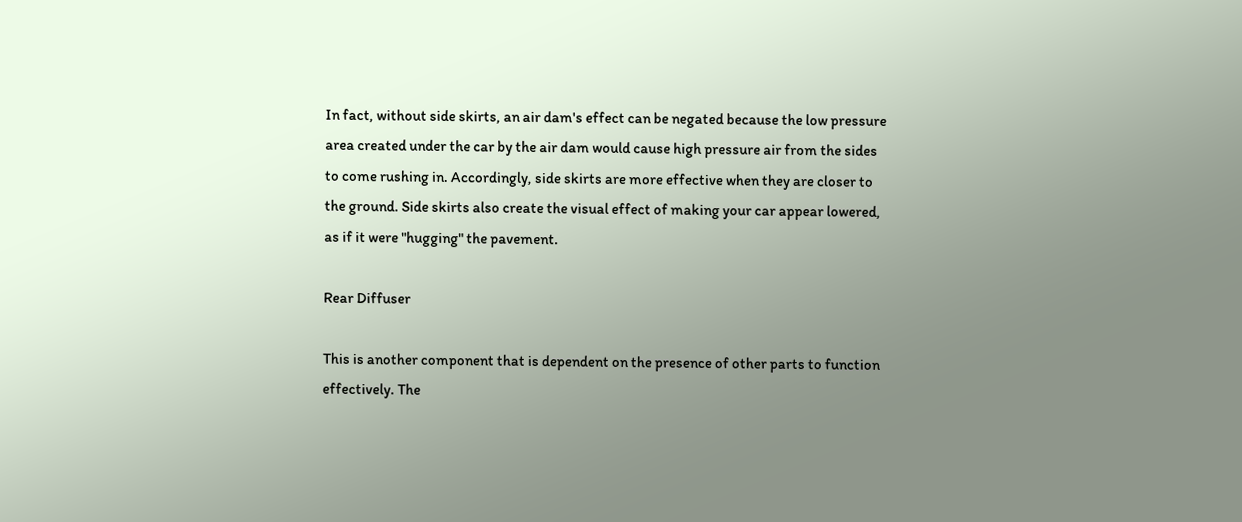In fact, without side skirts, an air dam's effect can be negated because the low pressure area created under the car by the air dam would cause high pressure air from the sides to come rushing in. Accordingly, side skirts are more effective when they are closer to the ground. Side skirts also create the visual effect of making your car appear lowered, as if it were "hugging" the pavement.

Rear Diffuser

This is another component that is dependent on the presence of other parts to function effectively. The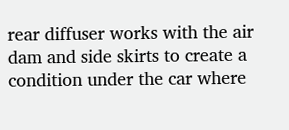rear diffuser works with the air dam and side skirts to create a condition under the car where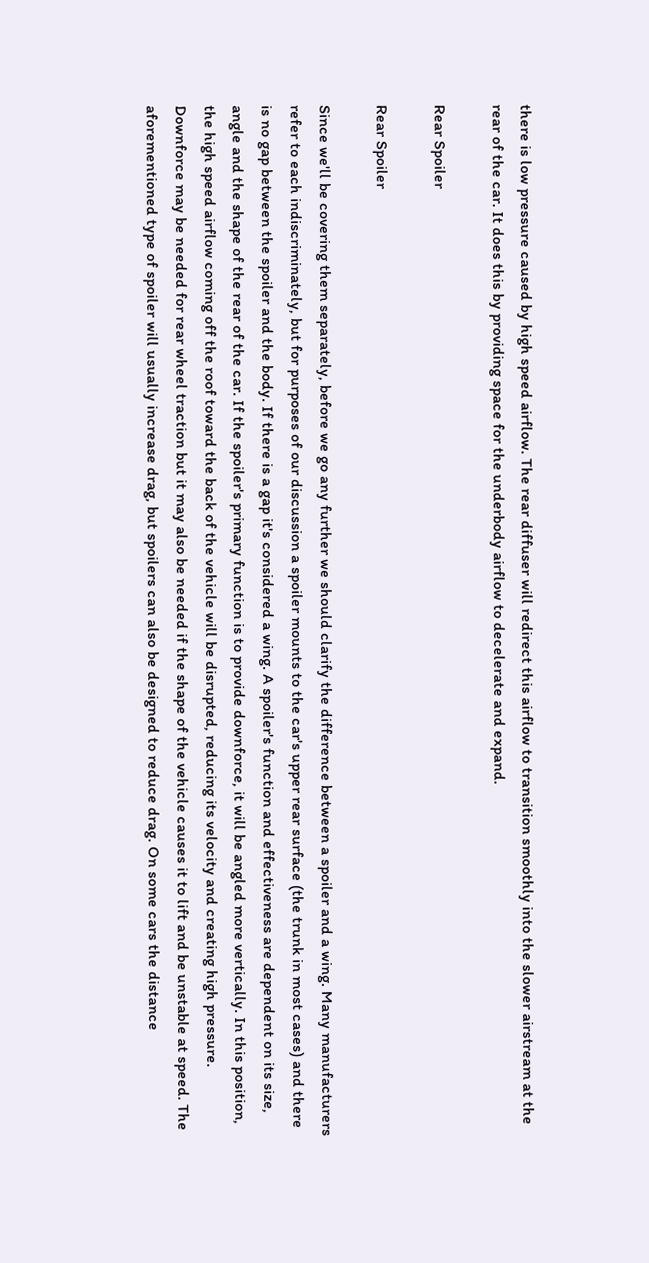there is low pressure caused by high speed airflow. The rear diffuser will redirect this airflow to transition smoothly into the slower airstream at the rear of the car. It does this by providing space for the underbody airflow to decelerate and expand.

Rear Spoiler

Rear Spoiler

Since we'll be covering them separately, before we go any further we should clarify the difference between a spoiler and a wing. Many manufacturers refer to each indiscriminately, but for purposes of our discussion a spoiler mounts to the car's upper rear surface (the trunk in most cases) and there is no gap between the spoiler and the body. If there is a gap it's considered a wing. A spoiler's function and effectiveness are dependent on its size, angle and the shape of the rear of the car. If the spoiler's primary function is to provide downforce, it will be angled more vertically. In this position, the high speed airflow coming off the roof toward the back of the vehicle will be disrupted, reducing its velocity and creating high pressure. Downforce may be needed for rear wheel traction but it may also be needed if the shape of the vehicle causes it to lift and be unstable at speed. The aforementioned type of spoiler will usually increase drag, but spoilers can also be designed to reduce drag. On some cars the distance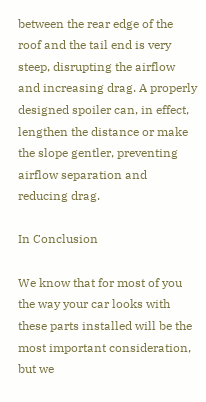between the rear edge of the roof and the tail end is very steep, disrupting the airflow and increasing drag. A properly designed spoiler can, in effect, lengthen the distance or make the slope gentler, preventing airflow separation and reducing drag.

In Conclusion

We know that for most of you the way your car looks with these parts installed will be the most important consideration, but we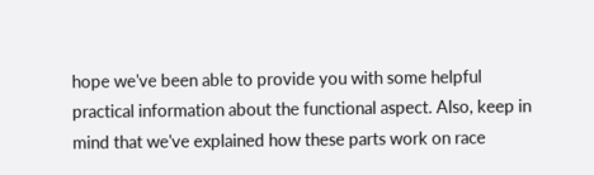hope we've been able to provide you with some helpful practical information about the functional aspect. Also, keep in mind that we've explained how these parts work on race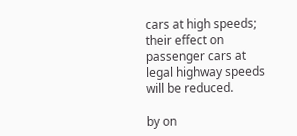cars at high speeds; their effect on passenger cars at legal highway speeds will be reduced.

by on